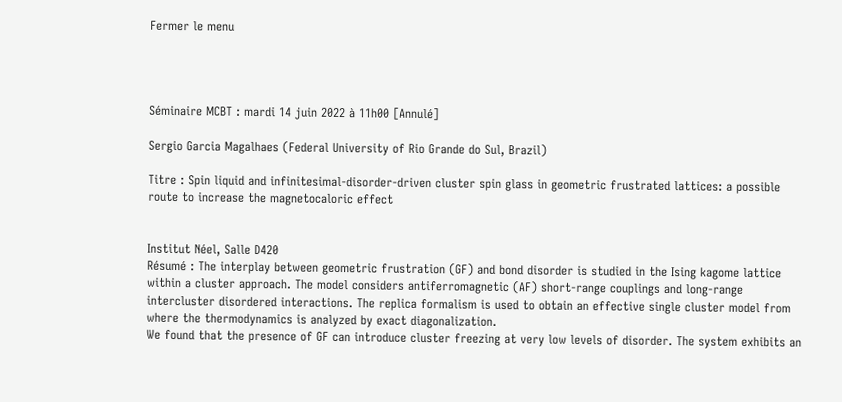Fermer le menu




Séminaire MCBT : mardi 14 juin 2022 à 11h00 [Annulé]

Sergio Garcia Magalhaes (Federal University of Rio Grande do Sul, Brazil)

Titre : Spin liquid and infinitesimal-disorder-driven cluster spin glass in geometric frustrated lattices: a possible route to increase the magnetocaloric effect


Institut Néel, Salle D420
Résumé : The interplay between geometric frustration (GF) and bond disorder is studied in the Ising kagome lattice within a cluster approach. The model considers antiferromagnetic (AF) short-range couplings and long-range intercluster disordered interactions. The replica formalism is used to obtain an effective single cluster model from where the thermodynamics is analyzed by exact diagonalization.
We found that the presence of GF can introduce cluster freezing at very low levels of disorder. The system exhibits an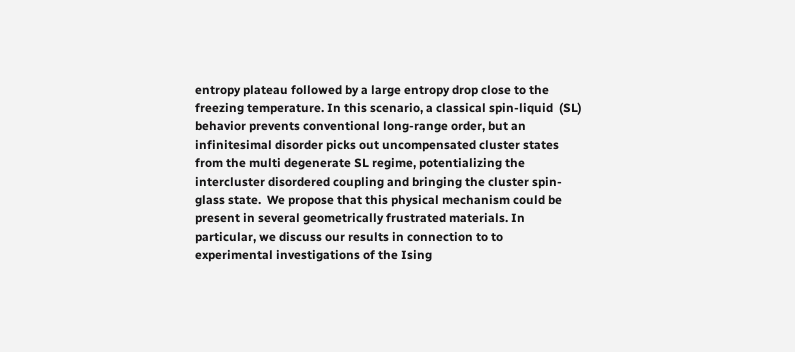entropy plateau followed by a large entropy drop close to the freezing temperature. In this scenario, a classical spin-liquid  (SL) behavior prevents conventional long-range order, but an infinitesimal disorder picks out uncompensated cluster states from the multi degenerate SL regime, potentializing the intercluster disordered coupling and bringing the cluster spin-glass state.  We propose that this physical mechanism could be present in several geometrically frustrated materials. In particular, we discuss our results in connection to to experimental investigations of the Ising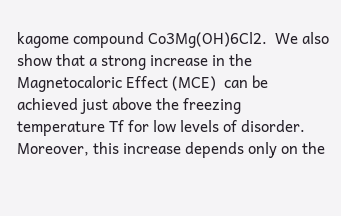kagome compound Co3Mg(OH)6Cl2.  We also show that a strong increase in the Magnetocaloric Effect (MCE)  can be achieved just above the freezing temperature Tf for low levels of disorder.  Moreover, this increase depends only on the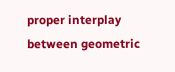proper interplay between geometric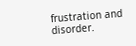frustration and disorder.